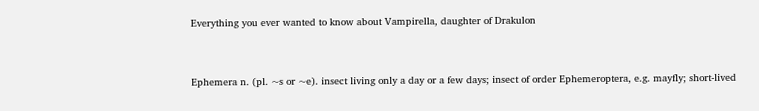Everything you ever wanted to know about Vampirella, daughter of Drakulon


Ephemera n. (pl. ~s or ~e). insect living only a day or a few days; insect of order Ephemeroptera, e.g. mayfly; short-lived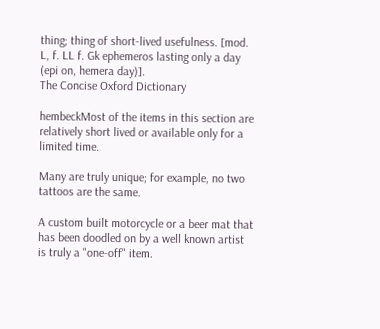thing; thing of short-lived usefulness. [mod. L, f. LL f. Gk ephemeros lasting only a day (epi on, hemera day)].
The Concise Oxford Dictionary

hembeckMost of the items in this section are relatively short lived or available only for a limited time.

Many are truly unique; for example, no two tattoos are the same.

A custom built motorcycle or a beer mat that has been doodled on by a well known artist is truly a "one-off" item.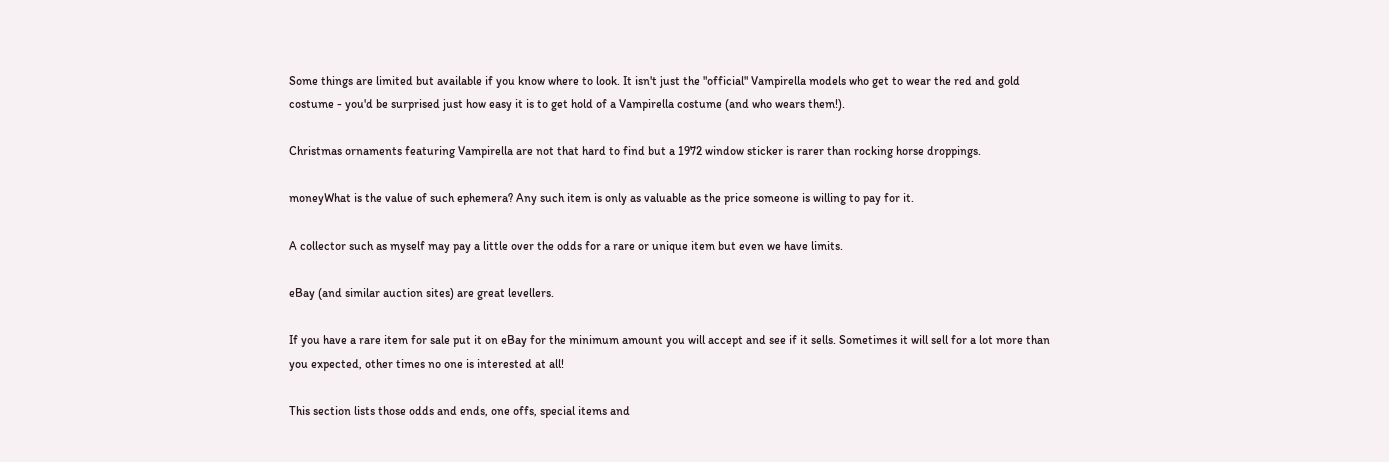Some things are limited but available if you know where to look. It isn't just the "official" Vampirella models who get to wear the red and gold costume - you'd be surprised just how easy it is to get hold of a Vampirella costume (and who wears them!).

Christmas ornaments featuring Vampirella are not that hard to find but a 1972 window sticker is rarer than rocking horse droppings.

moneyWhat is the value of such ephemera? Any such item is only as valuable as the price someone is willing to pay for it.

A collector such as myself may pay a little over the odds for a rare or unique item but even we have limits.

eBay (and similar auction sites) are great levellers.

If you have a rare item for sale put it on eBay for the minimum amount you will accept and see if it sells. Sometimes it will sell for a lot more than you expected, other times no one is interested at all!

This section lists those odds and ends, one offs, special items and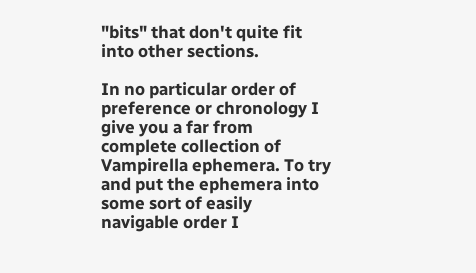"bits" that don't quite fit into other sections.

In no particular order of preference or chronology I give you a far from complete collection of Vampirella ephemera. To try and put the ephemera into some sort of easily navigable order I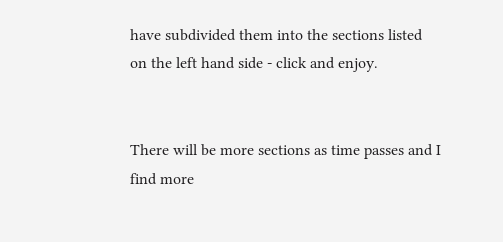have subdivided them into the sections listed on the left hand side - click and enjoy.


There will be more sections as time passes and I find more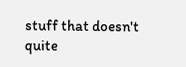stuff that doesn't quite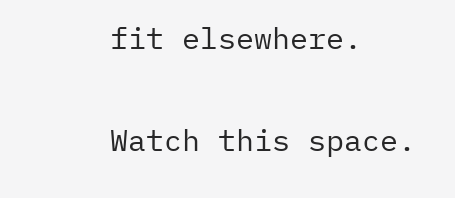fit elsewhere.

Watch this space.